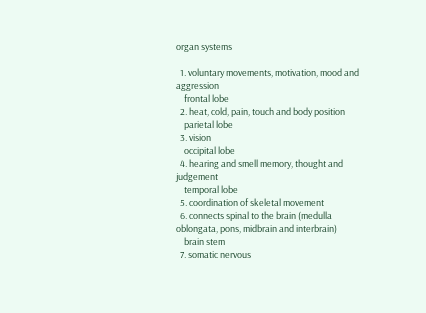organ systems

  1. voluntary movements, motivation, mood and aggression
    frontal lobe
  2. heat, cold, pain, touch and body position
    parietal lobe
  3. vision
    occipital lobe
  4. hearing and smell memory, thought and judgement
    temporal lobe
  5. coordination of skeletal movement
  6. connects spinal to the brain (medulla oblongata, pons, midbrain and interbrain)
    brain stem
  7. somatic nervous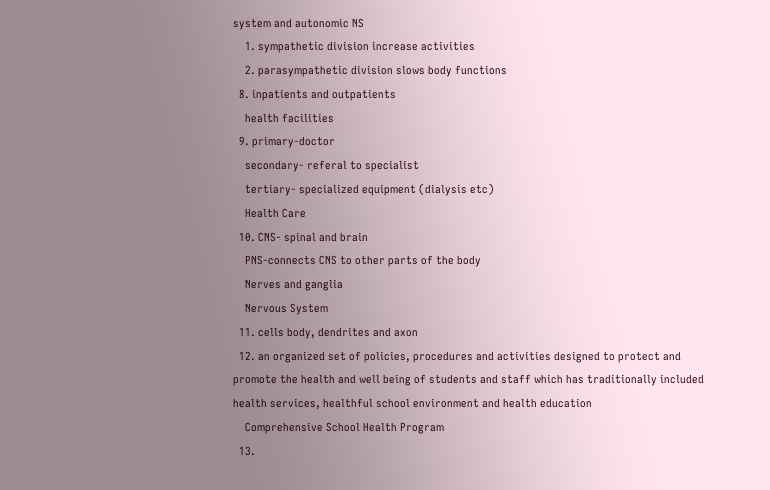system and autonomic NS
    1. sympathetic division increase activities
    2. parasympathetic division slows body functions
  8. inpatients and outpatients
    health facilities
  9. primary-doctor
    secondary- referal to specialist
    tertiary- specialized equipment (dialysis etc)
    Health Care
  10. CNS- spinal and brain
    PNS-connects CNS to other parts of the body
    Nerves and ganglia
    Nervous System
  11. cells body, dendrites and axon
  12. an organized set of policies, procedures and activities designed to protect and promote the health and well being of students and staff which has traditionally included health services, healthful school environment and health education
    Comprehensive School Health Program
  13.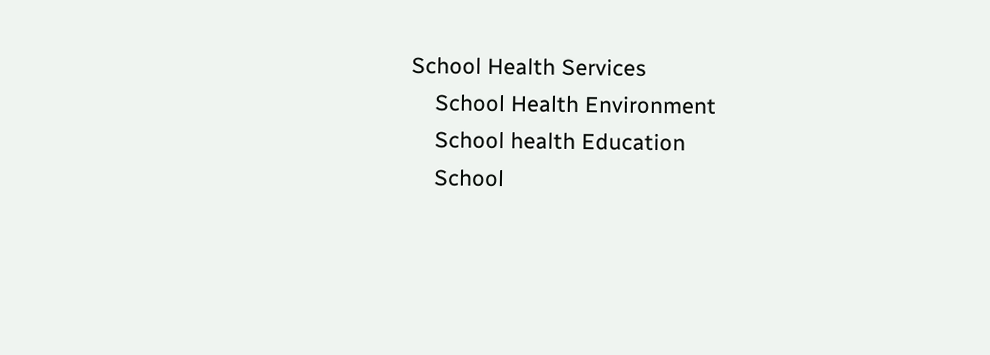School Health Services
    School Health Environment
    School health Education
    School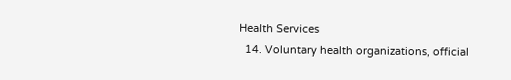Health Services
  14. Voluntary health organizations, official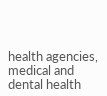health agencies, medical and dental health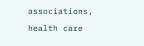associations, health care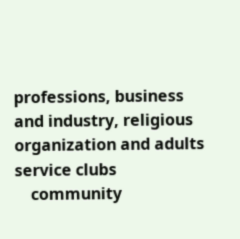professions, business and industry, religious organization and adults service clubs
    community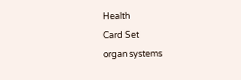Health
Card Set
organ systems